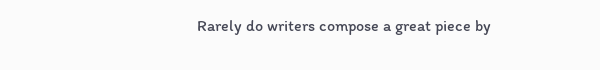Rarely do writers compose a great piece by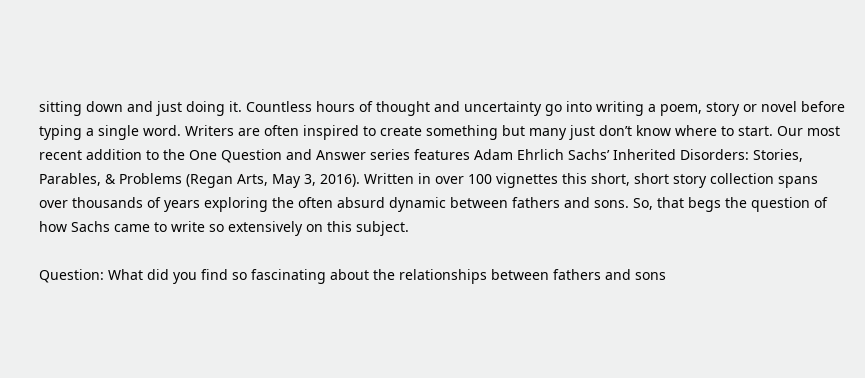sitting down and just doing it. Countless hours of thought and uncertainty go into writing a poem, story or novel before typing a single word. Writers are often inspired to create something but many just don’t know where to start. Our most recent addition to the One Question and Answer series features Adam Ehrlich Sachs’ Inherited Disorders: Stories, Parables, & Problems (Regan Arts, May 3, 2016). Written in over 100 vignettes this short, short story collection spans over thousands of years exploring the often absurd dynamic between fathers and sons. So, that begs the question of how Sachs came to write so extensively on this subject.

Question: What did you find so fascinating about the relationships between fathers and sons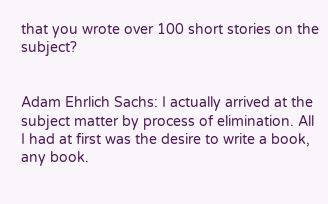that you wrote over 100 short stories on the subject?


Adam Ehrlich Sachs: I actually arrived at the subject matter by process of elimination. All I had at first was the desire to write a book, any book.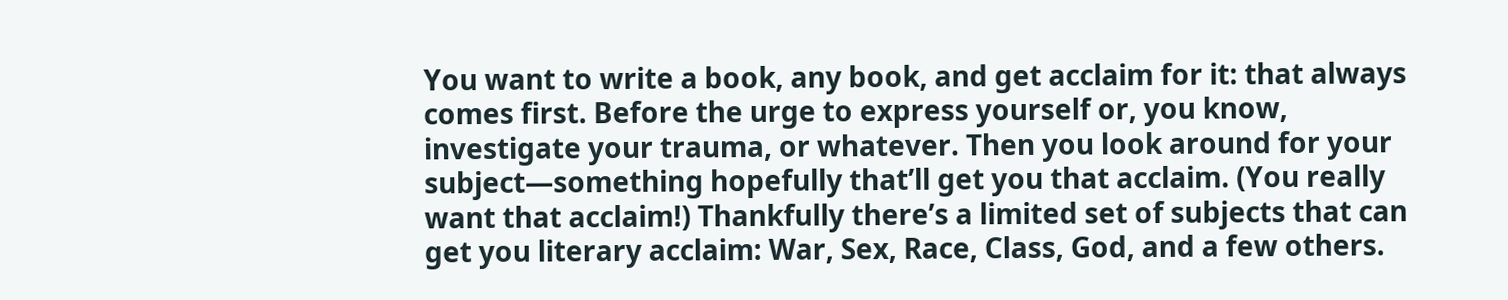You want to write a book, any book, and get acclaim for it: that always comes first. Before the urge to express yourself or, you know, investigate your trauma, or whatever. Then you look around for your subject—something hopefully that’ll get you that acclaim. (You really want that acclaim!) Thankfully there’s a limited set of subjects that can get you literary acclaim: War, Sex, Race, Class, God, and a few others.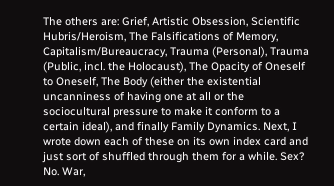The others are: Grief, Artistic Obsession, Scientific Hubris/Heroism, The Falsifications of Memory, Capitalism/Bureaucracy, Trauma (Personal), Trauma (Public, incl. the Holocaust), The Opacity of Oneself to Oneself, The Body (either the existential uncanniness of having one at all or the sociocultural pressure to make it conform to a certain ideal), and finally Family Dynamics. Next, I wrote down each of these on its own index card and just sort of shuffled through them for a while. Sex? No. War,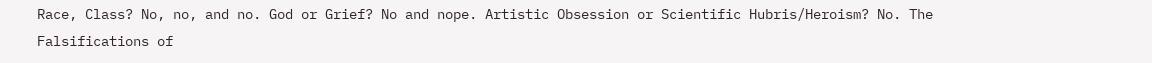Race, Class? No, no, and no. God or Grief? No and nope. Artistic Obsession or Scientific Hubris/Heroism? No. The Falsifications of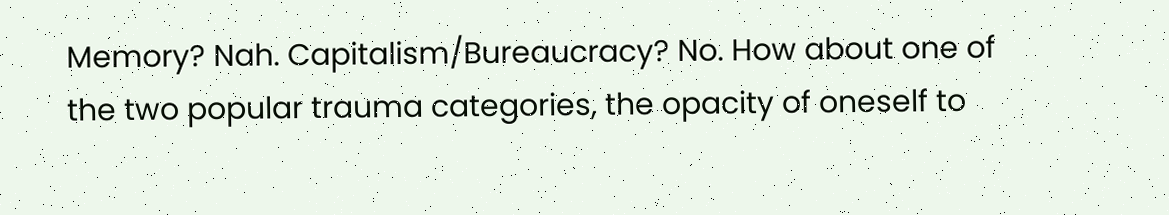Memory? Nah. Capitalism/Bureaucracy? No. How about one of the two popular trauma categories, the opacity of oneself to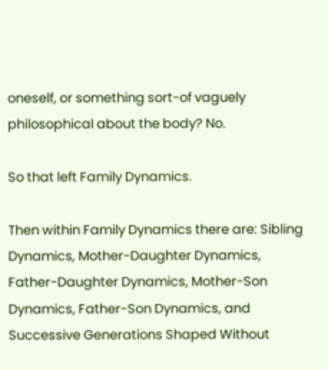oneself, or something sort-of vaguely philosophical about the body? No.

So that left Family Dynamics.

Then within Family Dynamics there are: Sibling Dynamics, Mother-Daughter Dynamics, Father-Daughter Dynamics, Mother-Son Dynamics, Father-Son Dynamics, and Successive Generations Shaped Without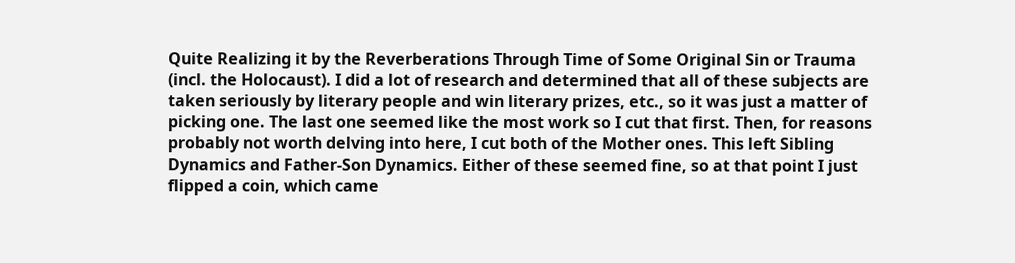Quite Realizing it by the Reverberations Through Time of Some Original Sin or Trauma (incl. the Holocaust). I did a lot of research and determined that all of these subjects are taken seriously by literary people and win literary prizes, etc., so it was just a matter of picking one. The last one seemed like the most work so I cut that first. Then, for reasons probably not worth delving into here, I cut both of the Mother ones. This left Sibling Dynamics and Father-Son Dynamics. Either of these seemed fine, so at that point I just flipped a coin, which came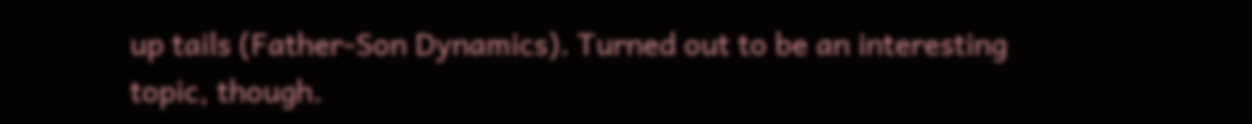up tails (Father-Son Dynamics). Turned out to be an interesting topic, though.